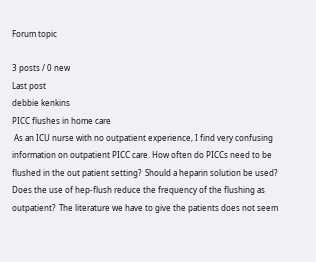Forum topic

3 posts / 0 new
Last post
debbie kenkins
PICC flushes in home care
 As an ICU nurse with no outpatient experience, I find very confusing information on outpatient PICC care. How often do PICCs need to be flushed in the out patient setting?  Should a heparin solution be used? Does the use of hep-flush reduce the frequency of the flushing as outpatient?  The literature we have to give the patients does not seem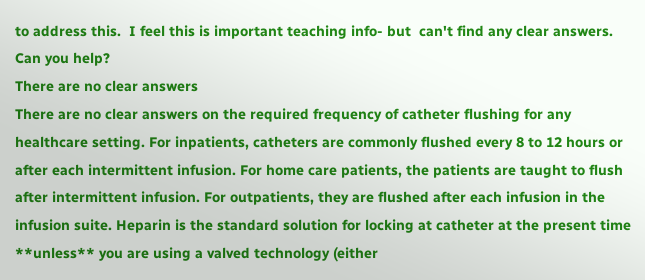to address this.  I feel this is important teaching info- but  can't find any clear answers.  Can you help?
There are no clear answers
There are no clear answers on the required frequency of catheter flushing for any healthcare setting. For inpatients, catheters are commonly flushed every 8 to 12 hours or after each intermittent infusion. For home care patients, the patients are taught to flush after intermittent infusion. For outpatients, they are flushed after each infusion in the infusion suite. Heparin is the standard solution for locking at catheter at the present time **unless** you are using a valved technology (either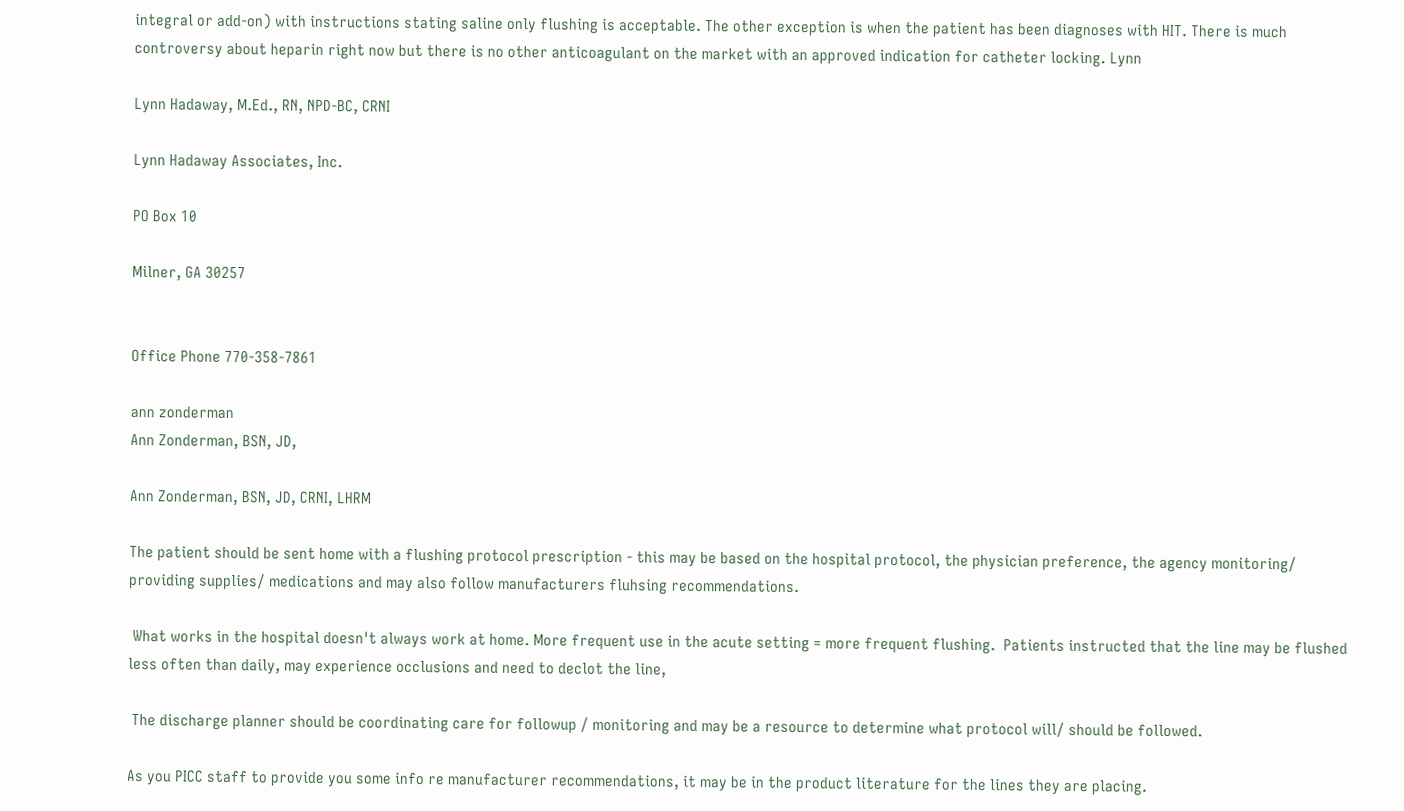integral or add-on) with instructions stating saline only flushing is acceptable. The other exception is when the patient has been diagnoses with HIT. There is much controversy about heparin right now but there is no other anticoagulant on the market with an approved indication for catheter locking. Lynn

Lynn Hadaway, M.Ed., RN, NPD-BC, CRNI

Lynn Hadaway Associates, Inc.

PO Box 10

Milner, GA 30257


Office Phone 770-358-7861

ann zonderman
Ann Zonderman, BSN, JD,

Ann Zonderman, BSN, JD, CRNI, LHRM

The patient should be sent home with a flushing protocol prescription - this may be based on the hospital protocol, the physician preference, the agency monitoring/ providing supplies/ medications and may also follow manufacturers fluhsing recommendations.

 What works in the hospital doesn't always work at home. More frequent use in the acute setting = more frequent flushing.  Patients instructed that the line may be flushed less often than daily, may experience occlusions and need to declot the line,

 The discharge planner should be coordinating care for followup / monitoring and may be a resource to determine what protocol will/ should be followed.

As you PICC staff to provide you some info re manufacturer recommendations, it may be in the product literature for the lines they are placing.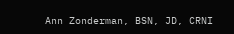Ann Zonderman, BSN, JD, CRNI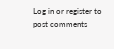Log in or register to post comments